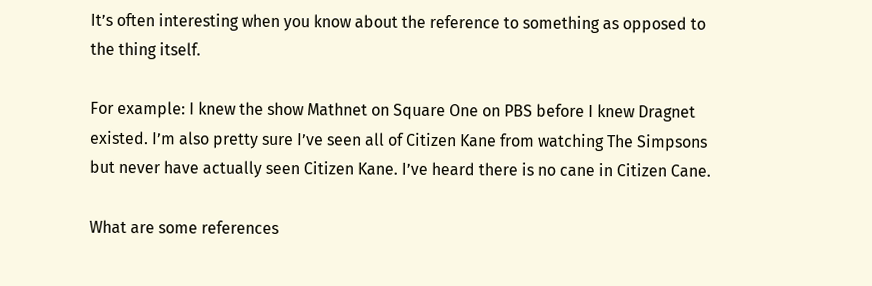It’s often interesting when you know about the reference to something as opposed to the thing itself.

For example: I knew the show Mathnet on Square One on PBS before I knew Dragnet existed. I’m also pretty sure I’ve seen all of Citizen Kane from watching The Simpsons but never have actually seen Citizen Kane. I’ve heard there is no cane in Citizen Cane.

What are some references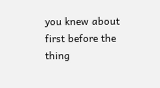you knew about first before the thing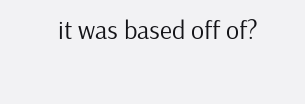it was based off of?